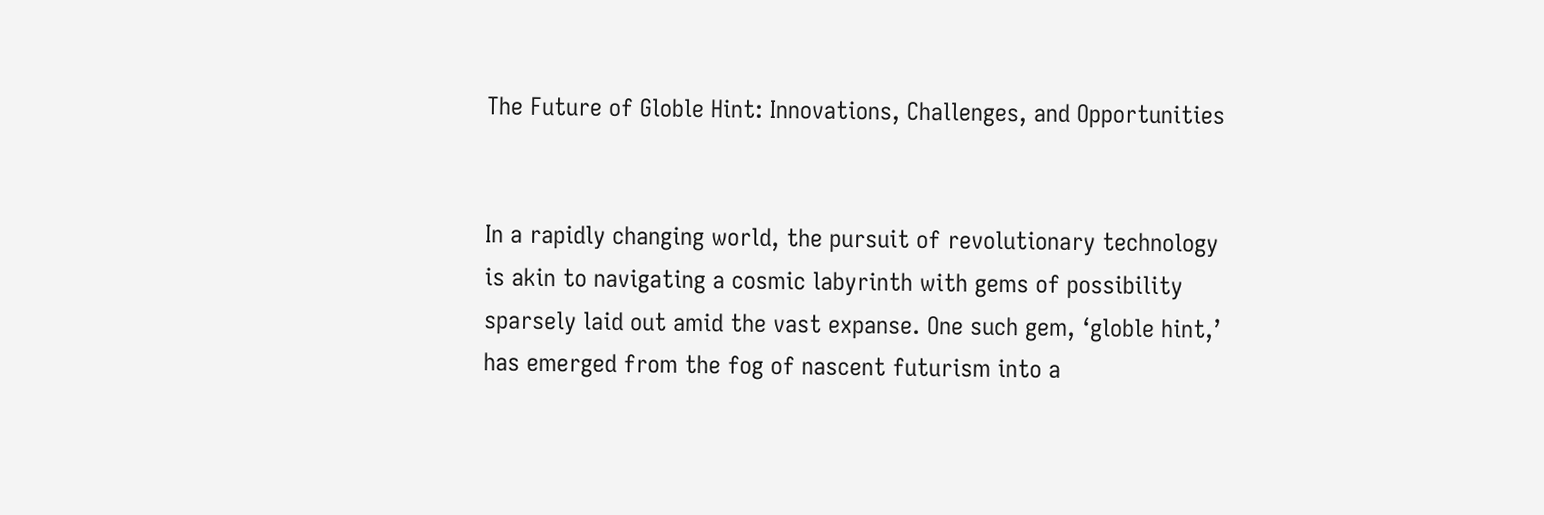The Future of Globle Hint: Innovations, Challenges, and Opportunities


In a rapidly changing world, the pursuit of revolutionary technology is akin to navigating a cosmic labyrinth with gems of possibility sparsely laid out amid the vast expanse. One such gem, ‘globle hint,’ has emerged from the fog of nascent futurism into a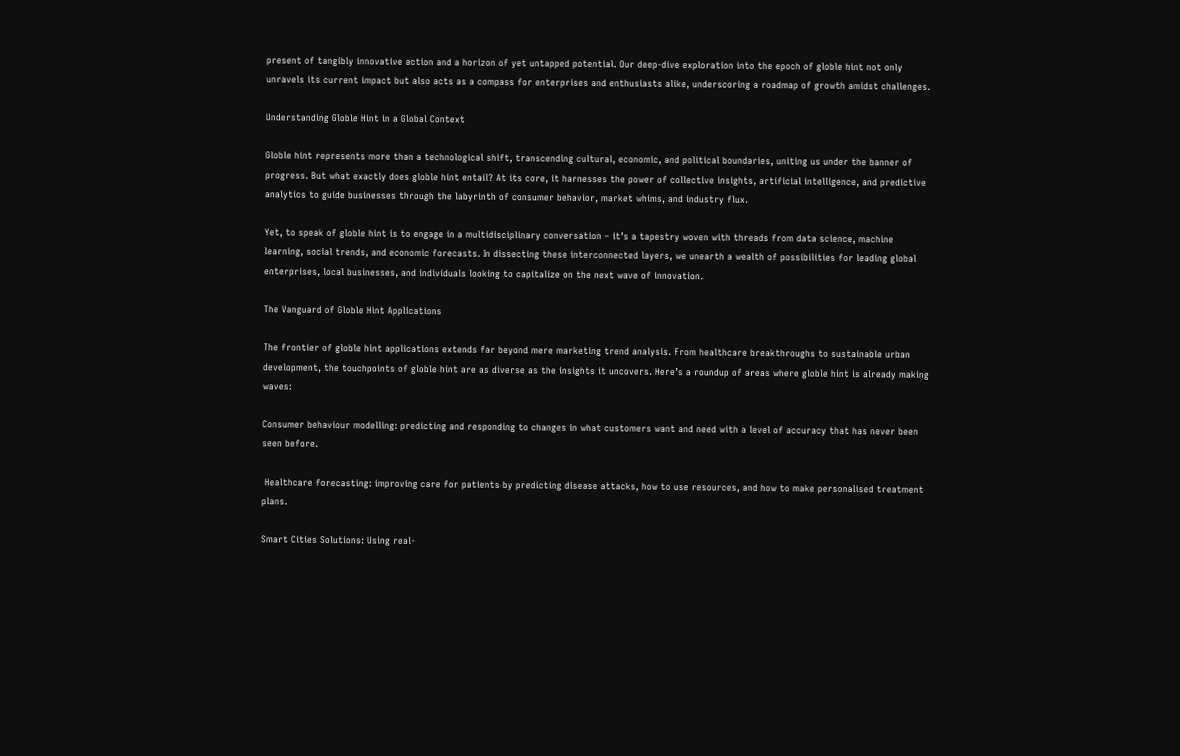present of tangibly innovative action and a horizon of yet untapped potential. Our deep-dive exploration into the epoch of globle hint not only unravels its current impact but also acts as a compass for enterprises and enthusiasts alike, underscoring a roadmap of growth amidst challenges.

Understanding Globle Hint in a Global Context

Globle hint represents more than a technological shift, transcending cultural, economic, and political boundaries, uniting us under the banner of progress. But what exactly does globle hint entail? At its core, it harnesses the power of collective insights, artificial intelligence, and predictive analytics to guide businesses through the labyrinth of consumer behavior, market whims, and industry flux.

Yet, to speak of globle hint is to engage in a multidisciplinary conversation – it’s a tapestry woven with threads from data science, machine learning, social trends, and economic forecasts. In dissecting these interconnected layers, we unearth a wealth of possibilities for leading global enterprises, local businesses, and individuals looking to capitalize on the next wave of innovation.

The Vanguard of Globle Hint Applications

The frontier of globle hint applications extends far beyond mere marketing trend analysis. From healthcare breakthroughs to sustainable urban development, the touchpoints of globle hint are as diverse as the insights it uncovers. Here’s a roundup of areas where globle hint is already making waves:

Consumer behaviour modelling: predicting and responding to changes in what customers want and need with a level of accuracy that has never been seen before.

 Healthcare forecasting: improving care for patients by predicting disease attacks, how to use resources, and how to make personalised treatment plans.

Smart Cities Solutions: Using real-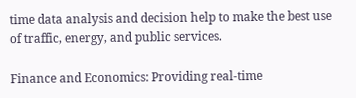time data analysis and decision help to make the best use of traffic, energy, and public services.

Finance and Economics: Providing real-time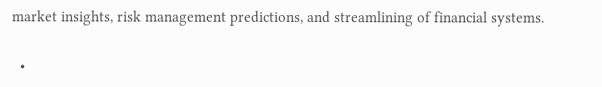market insights, risk management predictions, and streamlining of financial systems.

  •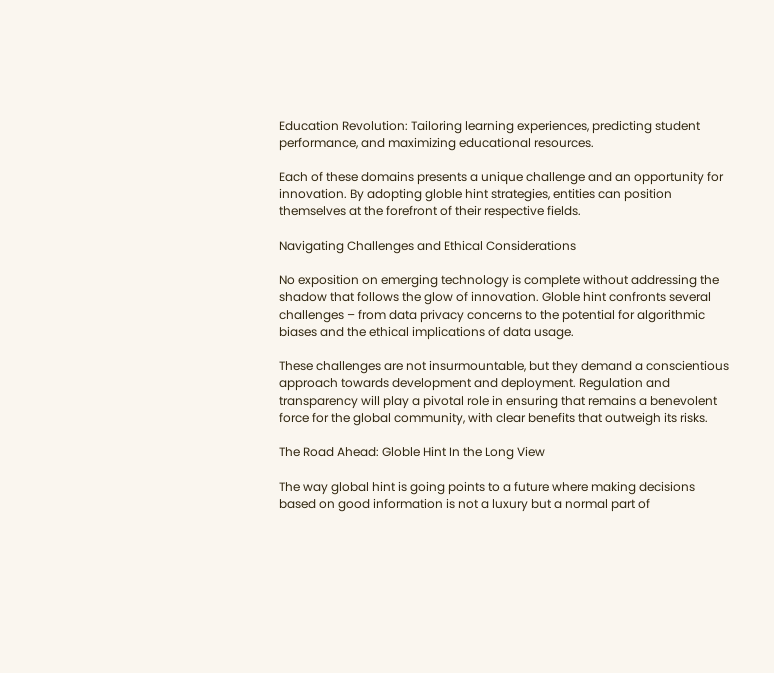Education Revolution: Tailoring learning experiences, predicting student performance, and maximizing educational resources.

Each of these domains presents a unique challenge and an opportunity for innovation. By adopting globle hint strategies, entities can position themselves at the forefront of their respective fields.

Navigating Challenges and Ethical Considerations

No exposition on emerging technology is complete without addressing the shadow that follows the glow of innovation. Globle hint confronts several challenges – from data privacy concerns to the potential for algorithmic biases and the ethical implications of data usage.

These challenges are not insurmountable, but they demand a conscientious approach towards development and deployment. Regulation and transparency will play a pivotal role in ensuring that remains a benevolent force for the global community, with clear benefits that outweigh its risks.

The Road Ahead: Globle Hint In the Long View

The way global hint is going points to a future where making decisions based on good information is not a luxury but a normal part of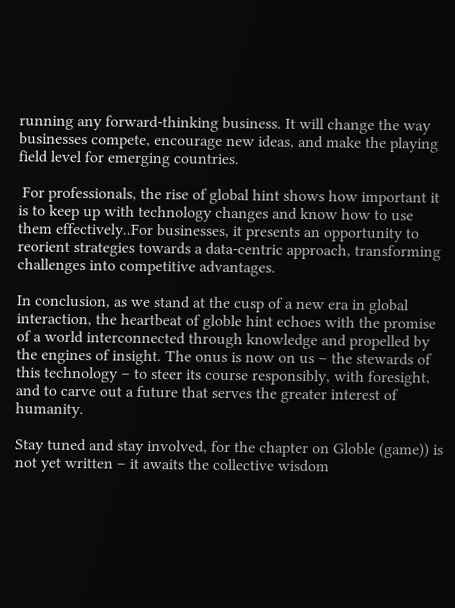running any forward-thinking business. It will change the way businesses compete, encourage new ideas, and make the playing field level for emerging countries.

 For professionals, the rise of global hint shows how important it is to keep up with technology changes and know how to use them effectively..For businesses, it presents an opportunity to reorient strategies towards a data-centric approach, transforming challenges into competitive advantages.

In conclusion, as we stand at the cusp of a new era in global interaction, the heartbeat of globle hint echoes with the promise of a world interconnected through knowledge and propelled by the engines of insight. The onus is now on us – the stewards of this technology – to steer its course responsibly, with foresight, and to carve out a future that serves the greater interest of humanity.

Stay tuned and stay involved, for the chapter on Globle (game)) is not yet written – it awaits the collective wisdom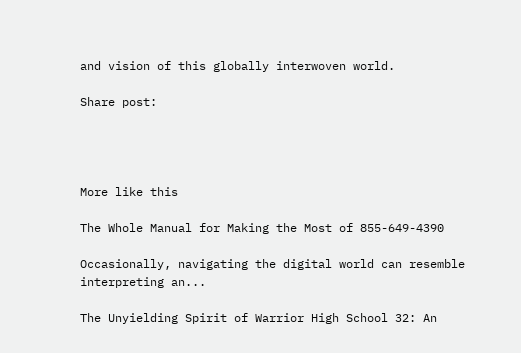and vision of this globally interwoven world.

Share post:




More like this

The Whole Manual for Making the Most of 855-649-4390

Occasionally, navigating the digital world can resemble interpreting an...

The Unyielding Spirit of Warrior High School 32: An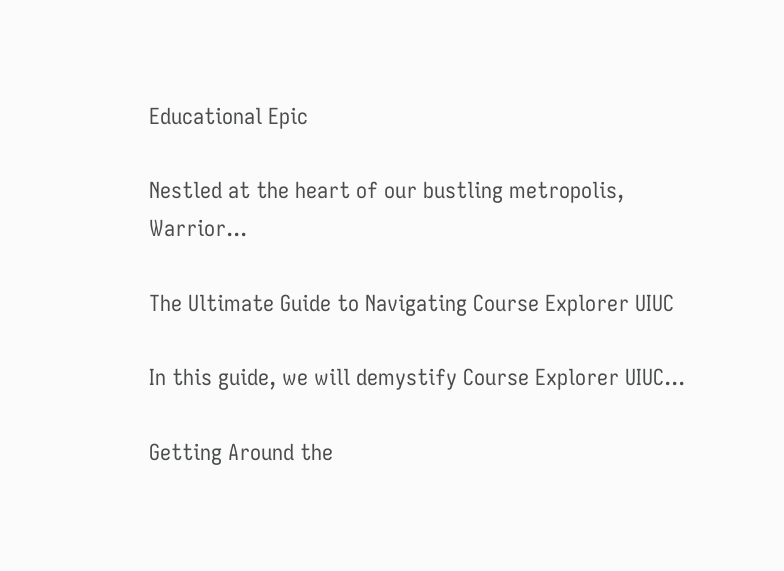Educational Epic

Nestled at the heart of our bustling metropolis, Warrior...

The Ultimate Guide to Navigating Course Explorer UIUC

In this guide, we will demystify Course Explorer UIUC...

Getting Around the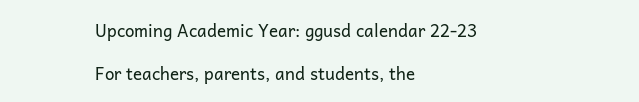Upcoming Academic Year: ggusd calendar 22-23

For teachers, parents, and students, the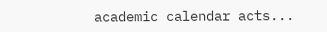academic calendar acts...